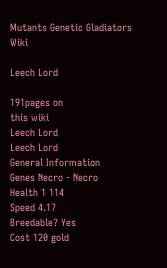Mutants Genetic Gladiators Wiki

Leech Lord

191pages on
this wiki
Leech Lord
Leech Lord
General Information
Genes Necro - Necro
Health 1 114
Speed 4.17
Breedable? Yes
Cost 120 gold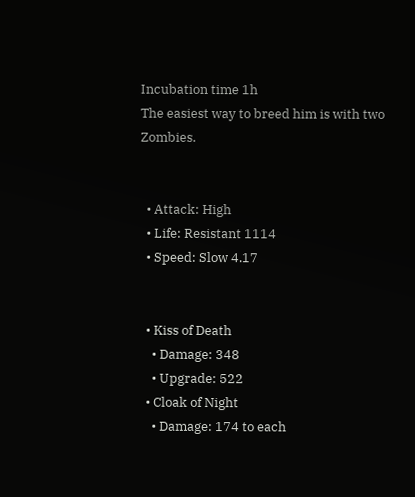Incubation time 1h
The easiest way to breed him is with two Zombies.


  • Attack: High
  • Life: Resistant 1114
  • Speed: Slow 4.17


  • Kiss of Death
    • Damage: 348
    • Upgrade: 522
  • Cloak of Night
    • Damage: 174 to each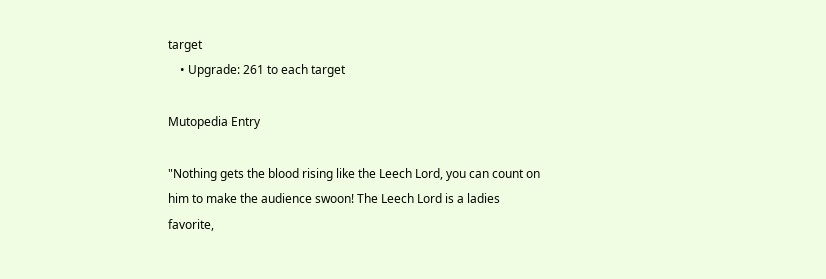target
    • Upgrade: 261 to each target

Mutopedia Entry

"Nothing gets the blood rising like the Leech Lord, you can count on him to make the audience swoon! The Leech Lord is a ladies favorite,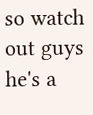so watch out guys he's a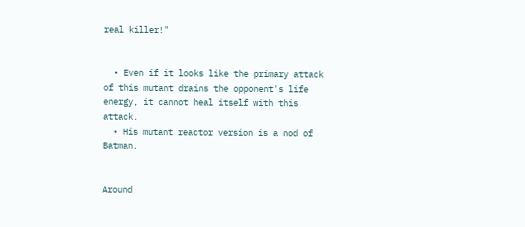real killer!"


  • Even if it looks like the primary attack of this mutant drains the opponent's life energy, it cannot heal itself with this attack.
  • His mutant reactor version is a nod of Batman.


Around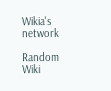Wikia's network

Random Wiki